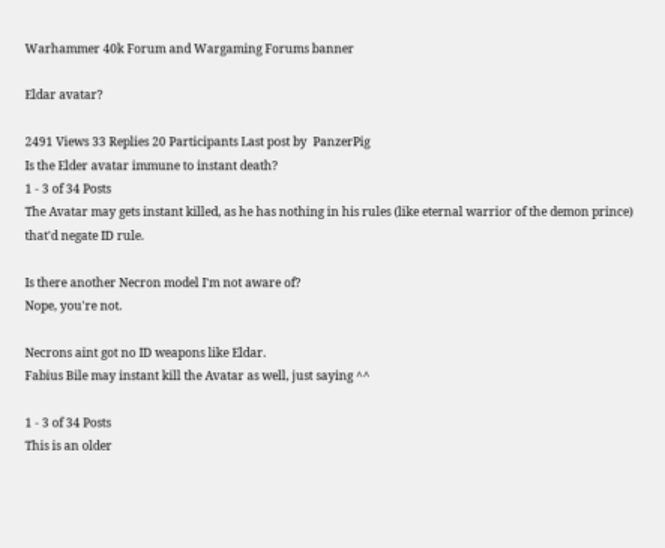Warhammer 40k Forum and Wargaming Forums banner

Eldar avatar?

2491 Views 33 Replies 20 Participants Last post by  PanzerPig
Is the Elder avatar immune to instant death?
1 - 3 of 34 Posts
The Avatar may gets instant killed, as he has nothing in his rules (like eternal warrior of the demon prince) that'd negate ID rule.

Is there another Necron model I'm not aware of?
Nope, you're not.

Necrons aint got no ID weapons like Eldar.
Fabius Bile may instant kill the Avatar as well, just saying ^^

1 - 3 of 34 Posts
This is an older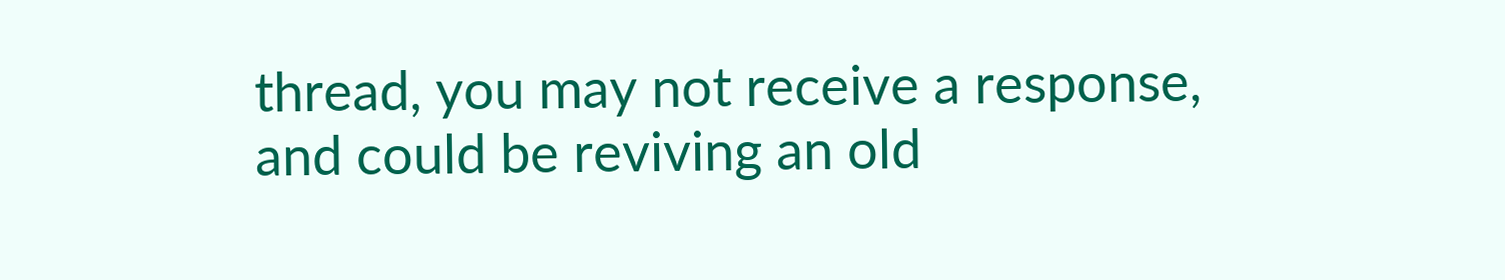thread, you may not receive a response, and could be reviving an old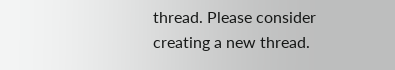thread. Please consider creating a new thread.